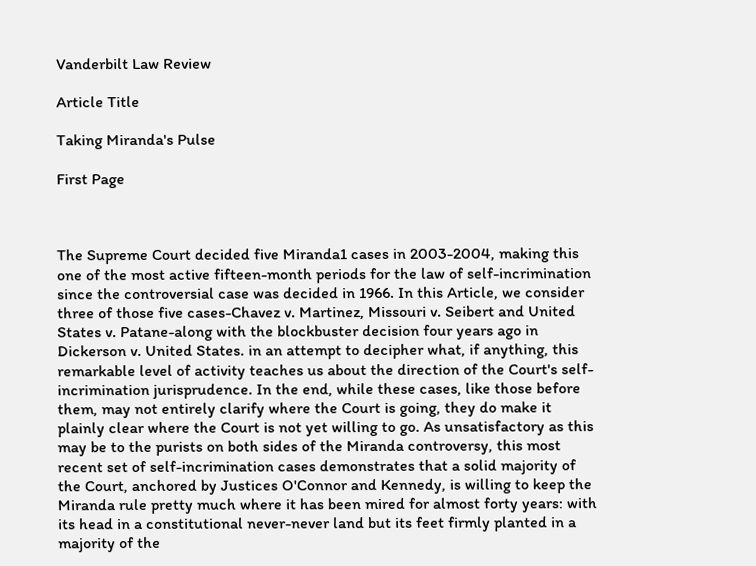Vanderbilt Law Review

Article Title

Taking Miranda's Pulse

First Page



The Supreme Court decided five Miranda1 cases in 2003-2004, making this one of the most active fifteen-month periods for the law of self-incrimination since the controversial case was decided in 1966. In this Article, we consider three of those five cases-Chavez v. Martinez, Missouri v. Seibert and United States v. Patane-along with the blockbuster decision four years ago in Dickerson v. United States. in an attempt to decipher what, if anything, this remarkable level of activity teaches us about the direction of the Court's self-incrimination jurisprudence. In the end, while these cases, like those before them, may not entirely clarify where the Court is going, they do make it plainly clear where the Court is not yet willing to go. As unsatisfactory as this may be to the purists on both sides of the Miranda controversy, this most recent set of self-incrimination cases demonstrates that a solid majority of the Court, anchored by Justices O'Connor and Kennedy, is willing to keep the Miranda rule pretty much where it has been mired for almost forty years: with its head in a constitutional never-never land but its feet firmly planted in a majority of the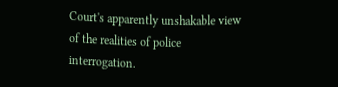Court's apparently unshakable view of the realities of police interrogation.